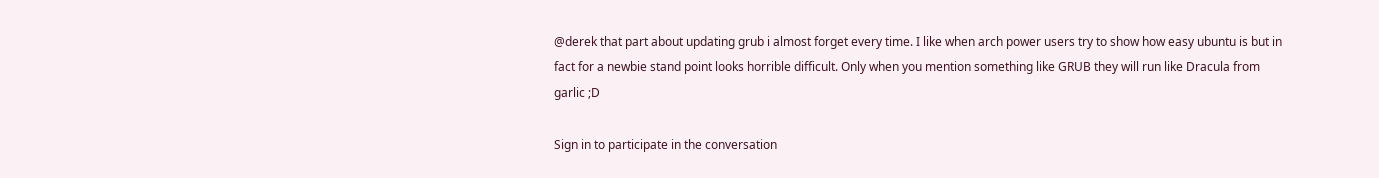@derek that part about updating grub i almost forget every time. I like when arch power users try to show how easy ubuntu is but in fact for a newbie stand point looks horrible difficult. Only when you mention something like GRUB they will run like Dracula from garlic ;D

Sign in to participate in the conversation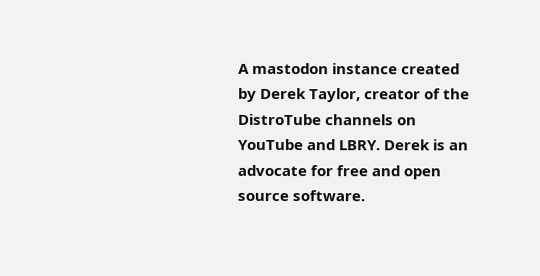A mastodon instance created by Derek Taylor, creator of the DistroTube channels on YouTube and LBRY. Derek is an advocate for free and open source software.